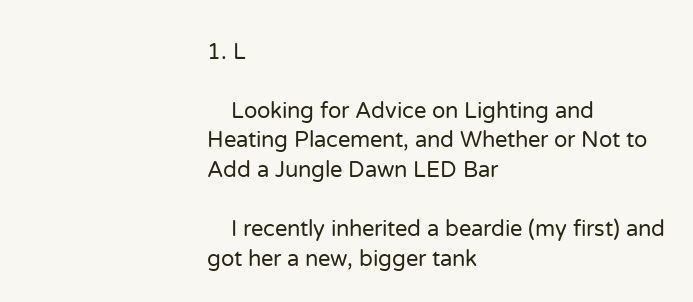1. L

    Looking for Advice on Lighting and Heating Placement, and Whether or Not to Add a Jungle Dawn LED Bar

    I recently inherited a beardie (my first) and got her a new, bigger tank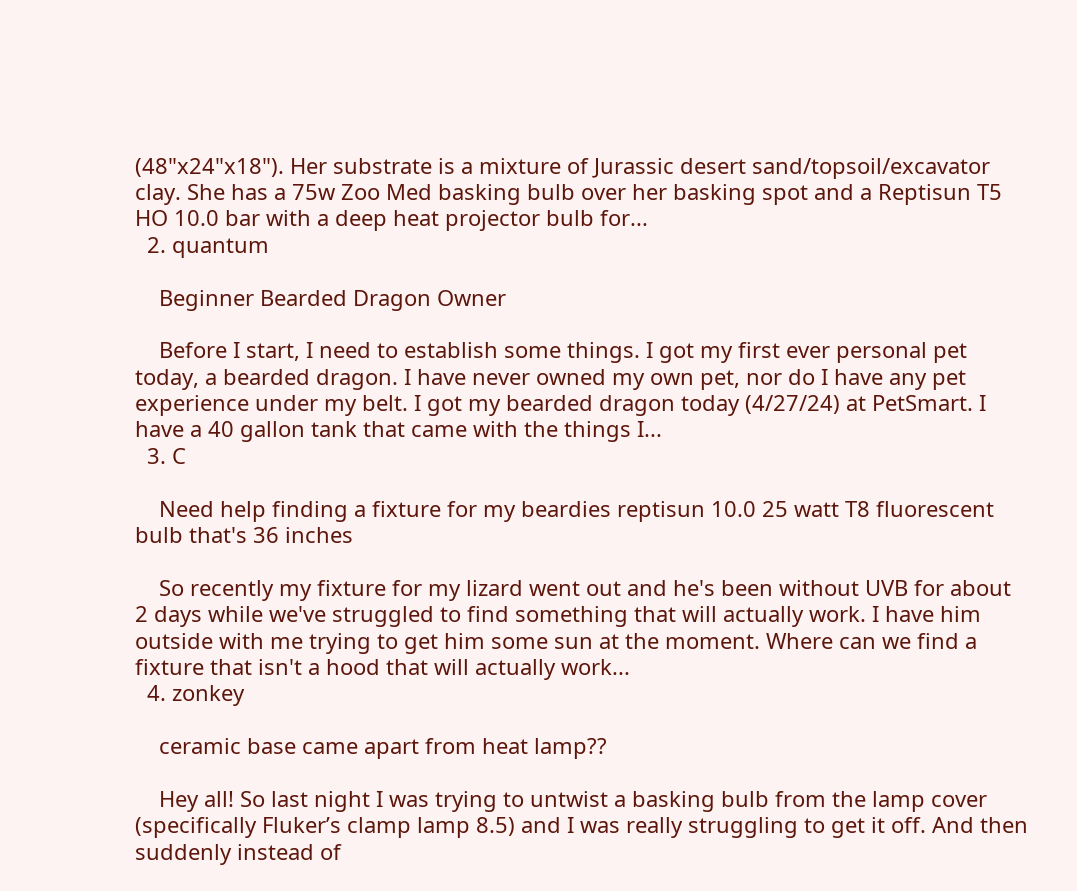(48"x24"x18"). Her substrate is a mixture of Jurassic desert sand/topsoil/excavator clay. She has a 75w Zoo Med basking bulb over her basking spot and a Reptisun T5 HO 10.0 bar with a deep heat projector bulb for...
  2. quantum

    Beginner Bearded Dragon Owner

    Before I start, I need to establish some things. I got my first ever personal pet today, a bearded dragon. I have never owned my own pet, nor do I have any pet experience under my belt. I got my bearded dragon today (4/27/24) at PetSmart. I have a 40 gallon tank that came with the things I...
  3. C

    Need help finding a fixture for my beardies reptisun 10.0 25 watt T8 fluorescent bulb that's 36 inches

    So recently my fixture for my lizard went out and he's been without UVB for about 2 days while we've struggled to find something that will actually work. I have him outside with me trying to get him some sun at the moment. Where can we find a fixture that isn't a hood that will actually work...
  4. zonkey

    ceramic base came apart from heat lamp??

    Hey all! So last night I was trying to untwist a basking bulb from the lamp cover (specifically Fluker’s clamp lamp 8.5) and I was really struggling to get it off. And then suddenly instead of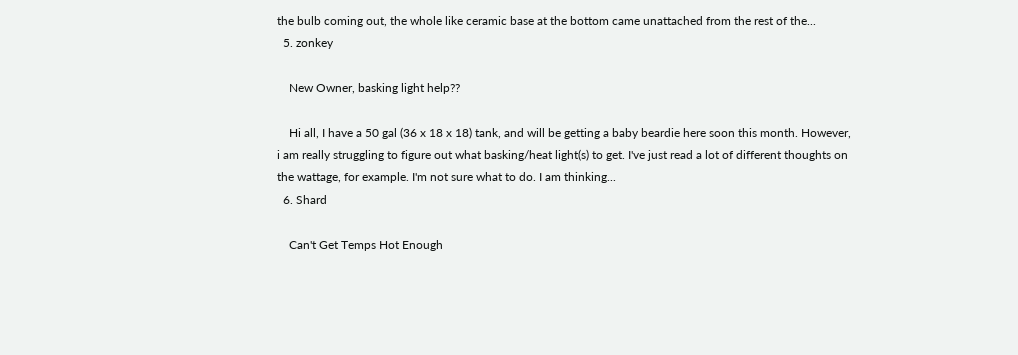the bulb coming out, the whole like ceramic base at the bottom came unattached from the rest of the...
  5. zonkey

    New Owner, basking light help??

    Hi all, I have a 50 gal (36 x 18 x 18) tank, and will be getting a baby beardie here soon this month. However, i am really struggling to figure out what basking/heat light(s) to get. I've just read a lot of different thoughts on the wattage, for example. I'm not sure what to do. I am thinking...
  6. Shard

    Can't Get Temps Hot Enough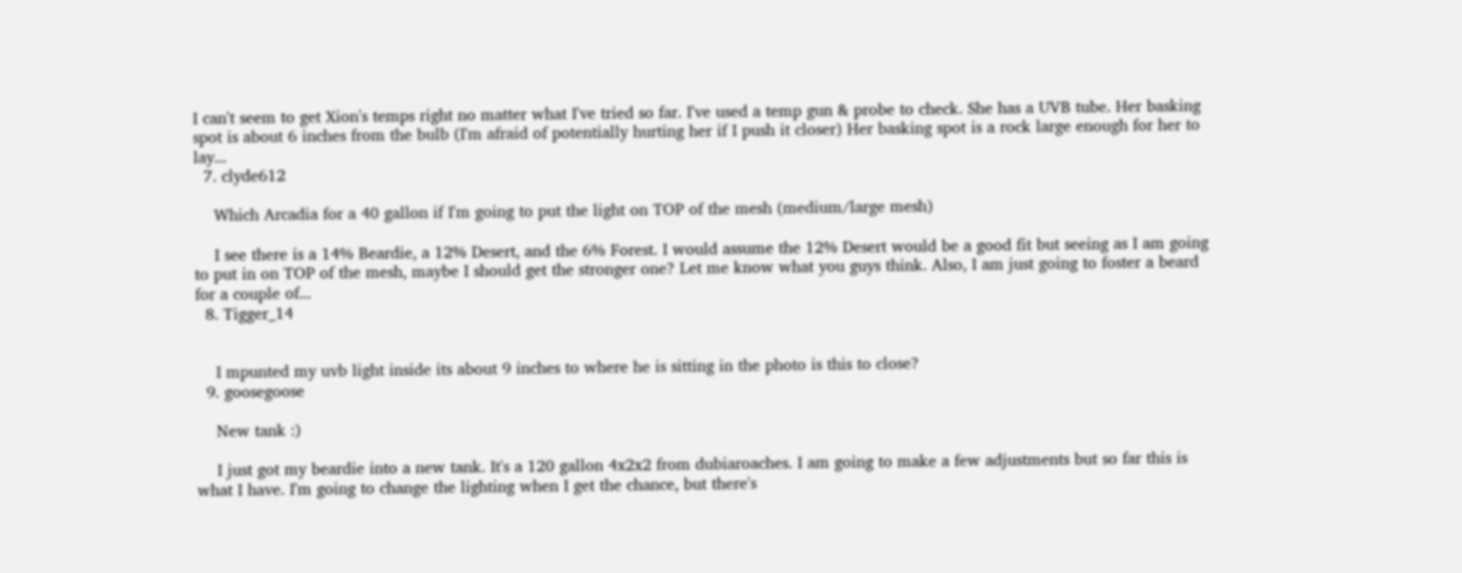I can't seem to get Xion's temps right no matter what I've tried so far. I've used a temp gun & probe to check. She has a UVB tube. Her basking spot is about 6 inches from the bulb (I'm afraid of potentially hurting her if I push it closer) Her basking spot is a rock large enough for her to lay...
  7. clyde612

    Which Arcadia for a 40 gallon if I'm going to put the light on TOP of the mesh (medium/large mesh)

    I see there is a 14% Beardie, a 12% Desert, and the 6% Forest. I would assume the 12% Desert would be a good fit but seeing as I am going to put in on TOP of the mesh, maybe I should get the stronger one? Let me know what you guys think. Also, I am just going to foster a beard for a couple of...
  8. Tigger_14


    I mpunted my uvb light inside its about 9 inches to where he is sitting in the photo is this to close?
  9. goosegoose

    New tank :)

    I just got my beardie into a new tank. It's a 120 gallon 4x2x2 from dubiaroaches. I am going to make a few adjustments but so far this is what I have. I'm going to change the lighting when I get the chance, but there's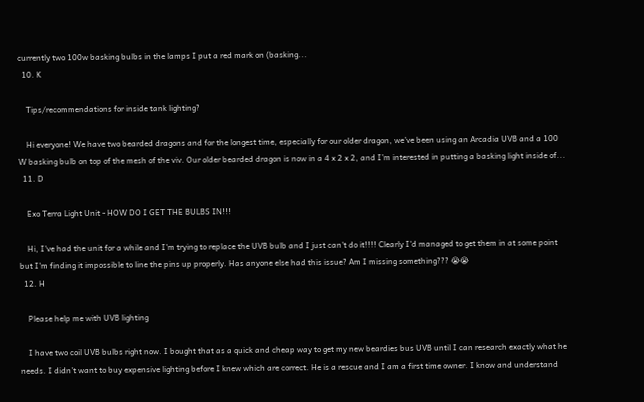currently two 100w basking bulbs in the lamps I put a red mark on (basking...
  10. K

    Tips/recommendations for inside tank lighting?

    Hi everyone! We have two bearded dragons and for the longest time, especially for our older dragon, we’ve been using an Arcadia UVB and a 100 W basking bulb on top of the mesh of the viv. Our older bearded dragon is now in a 4 x 2 x 2, and I’m interested in putting a basking light inside of...
  11. D

    Exo Terra Light Unit - HOW DO I GET THE BULBS IN!!!

    Hi, I've had the unit for a while and I'm trying to replace the UVB bulb and I just can't do it!!!! Clearly I'd managed to get them in at some point but I'm finding it impossible to line the pins up properly. Has anyone else had this issue? Am I missing something??? 😭😭
  12. H

    Please help me with UVB lighting

    I have two coil UVB bulbs right now. I bought that as a quick and cheap way to get my new beardies bus UVB until I can research exactly what he needs. I didn’t want to buy expensive lighting before I knew which are correct. He is a rescue and I am a first time owner. I know and understand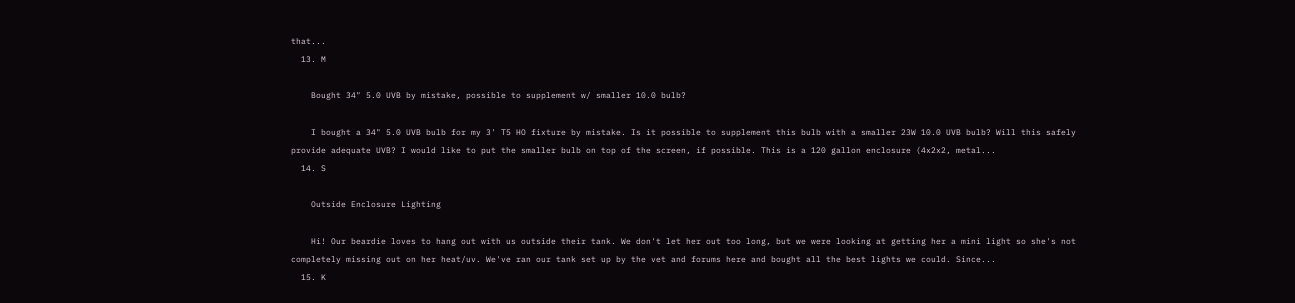that...
  13. M

    Bought 34" 5.0 UVB by mistake, possible to supplement w/ smaller 10.0 bulb?

    I bought a 34" 5.0 UVB bulb for my 3' T5 HO fixture by mistake. Is it possible to supplement this bulb with a smaller 23W 10.0 UVB bulb? Will this safely provide adequate UVB? I would like to put the smaller bulb on top of the screen, if possible. This is a 120 gallon enclosure (4x2x2, metal...
  14. S

    Outside Enclosure Lighting

    Hi! Our beardie loves to hang out with us outside their tank. We don't let her out too long, but we were looking at getting her a mini light so she's not completely missing out on her heat/uv. We've ran our tank set up by the vet and forums here and bought all the best lights we could. Since...
  15. K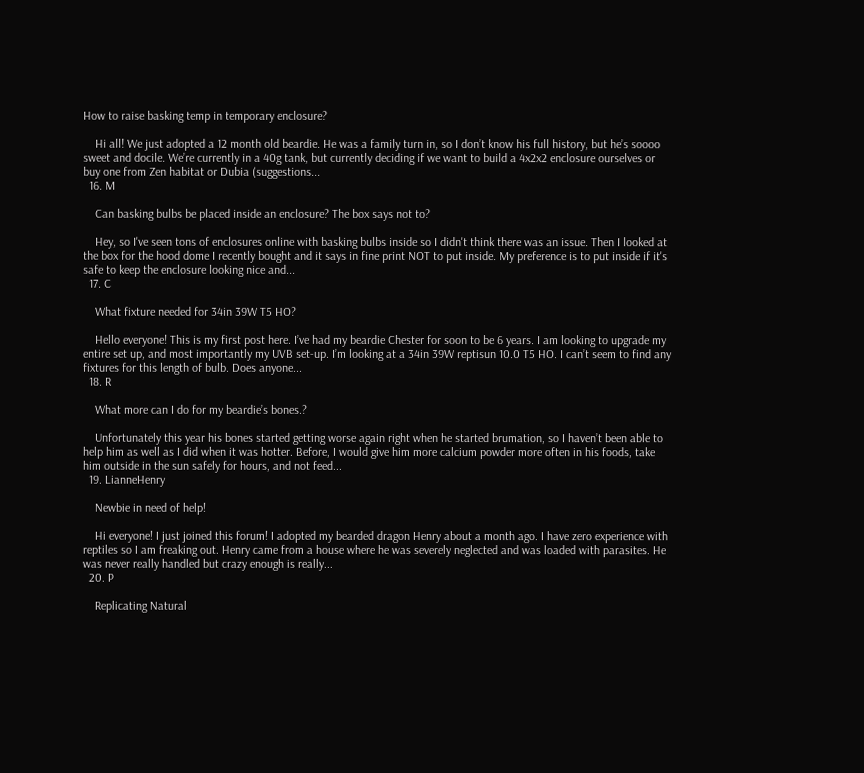How to raise basking temp in temporary enclosure?

    Hi all! We just adopted a 12 month old beardie. He was a family turn in, so I don’t know his full history, but he’s soooo sweet and docile. We’re currently in a 40g tank, but currently deciding if we want to build a 4x2x2 enclosure ourselves or buy one from Zen habitat or Dubia (suggestions...
  16. M

    Can basking bulbs be placed inside an enclosure? The box says not to?

    Hey, so I've seen tons of enclosures online with basking bulbs inside so I didn't think there was an issue. Then I looked at the box for the hood dome I recently bought and it says in fine print NOT to put inside. My preference is to put inside if it's safe to keep the enclosure looking nice and...
  17. C

    What fixture needed for 34in 39W T5 HO?

    Hello everyone! This is my first post here. I’ve had my beardie Chester for soon to be 6 years. I am looking to upgrade my entire set up, and most importantly my UVB set-up. I’m looking at a 34in 39W reptisun 10.0 T5 HO. I can’t seem to find any fixtures for this length of bulb. Does anyone...
  18. R

    What more can I do for my beardie’s bones.?

    Unfortunately this year his bones started getting worse again right when he started brumation, so I haven’t been able to help him as well as I did when it was hotter. Before, I would give him more calcium powder more often in his foods, take him outside in the sun safely for hours, and not feed...
  19. LianneHenry

    Newbie in need of help!

    Hi everyone! I just joined this forum! I adopted my bearded dragon Henry about a month ago. I have zero experience with reptiles so I am freaking out. Henry came from a house where he was severely neglected and was loaded with parasites. He was never really handled but crazy enough is really...
  20. P

    Replicating Natural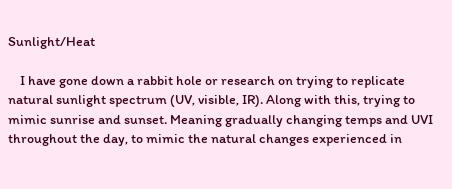Sunlight/Heat

    I have gone down a rabbit hole or research on trying to replicate natural sunlight spectrum (UV, visible, IR). Along with this, trying to mimic sunrise and sunset. Meaning gradually changing temps and UVI throughout the day, to mimic the natural changes experienced in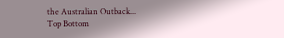the Australian Outback...
Top Bottom